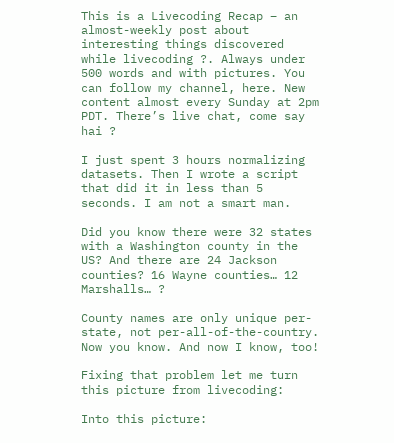This is a Livecoding Recap – an almost-weekly post about interesting things discovered while livecoding ?. Always under 500 words and with pictures. You can follow my channel, here. New content almost every Sunday at 2pm PDT. There’s live chat, come say hai ?

I just spent 3 hours normalizing datasets. Then I wrote a script that did it in less than 5 seconds. I am not a smart man.

Did you know there were 32 states with a Washington county in the US? And there are 24 Jackson counties? 16 Wayne counties… 12 Marshalls… ?

County names are only unique per-state, not per-all-of-the-country. Now you know. And now I know, too!

Fixing that problem let me turn this picture from livecoding:

Into this picture: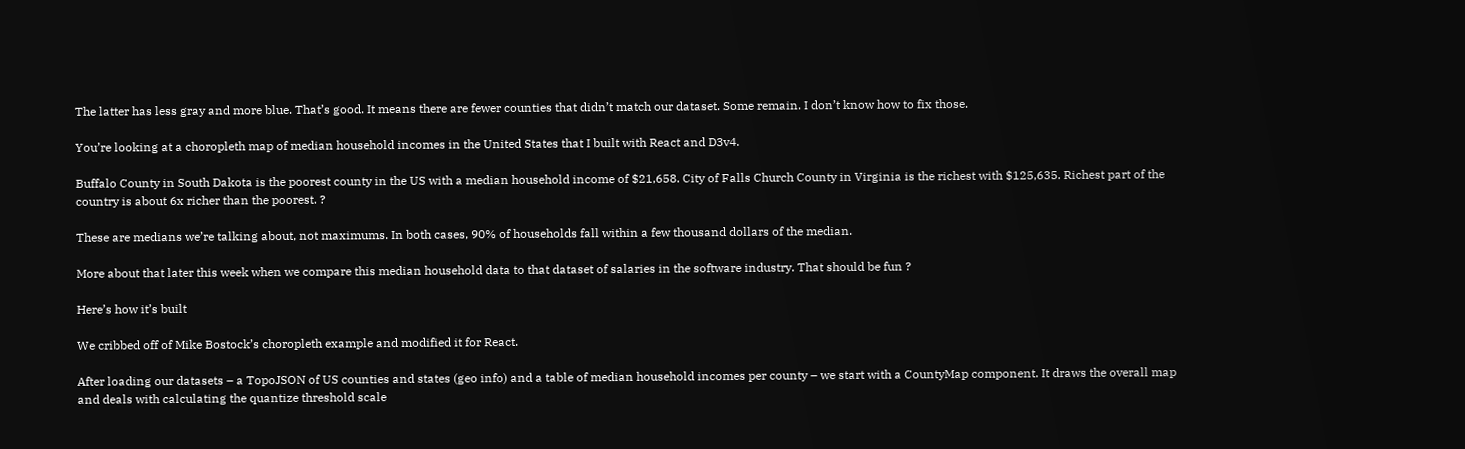The latter has less gray and more blue. That’s good. It means there are fewer counties that didn’t match our dataset. Some remain. I don’t know how to fix those.

You’re looking at a choropleth map of median household incomes in the United States that I built with React and D3v4.

Buffalo County in South Dakota is the poorest county in the US with a median household income of $21,658. City of Falls Church County in Virginia is the richest with $125,635. Richest part of the country is about 6x richer than the poorest. ?

These are medians we’re talking about, not maximums. In both cases, 90% of households fall within a few thousand dollars of the median.

More about that later this week when we compare this median household data to that dataset of salaries in the software industry. That should be fun ?

Here’s how it’s built

We cribbed off of Mike Bostock’s choropleth example and modified it for React.

After loading our datasets – a TopoJSON of US counties and states (geo info) and a table of median household incomes per county – we start with a CountyMap component. It draws the overall map and deals with calculating the quantize threshold scale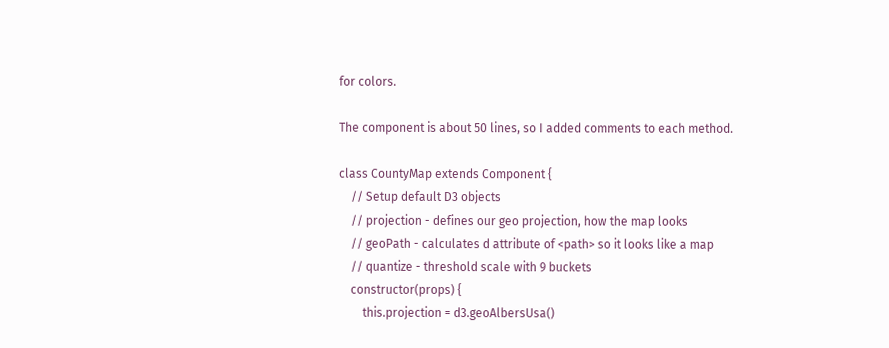for colors.

The component is about 50 lines, so I added comments to each method.

class CountyMap extends Component {
    // Setup default D3 objects
    // projection - defines our geo projection, how the map looks
    // geoPath - calculates d attribute of <path> so it looks like a map
    // quantize - threshold scale with 9 buckets
    constructor(props) {
        this.projection = d3.geoAlbersUsa()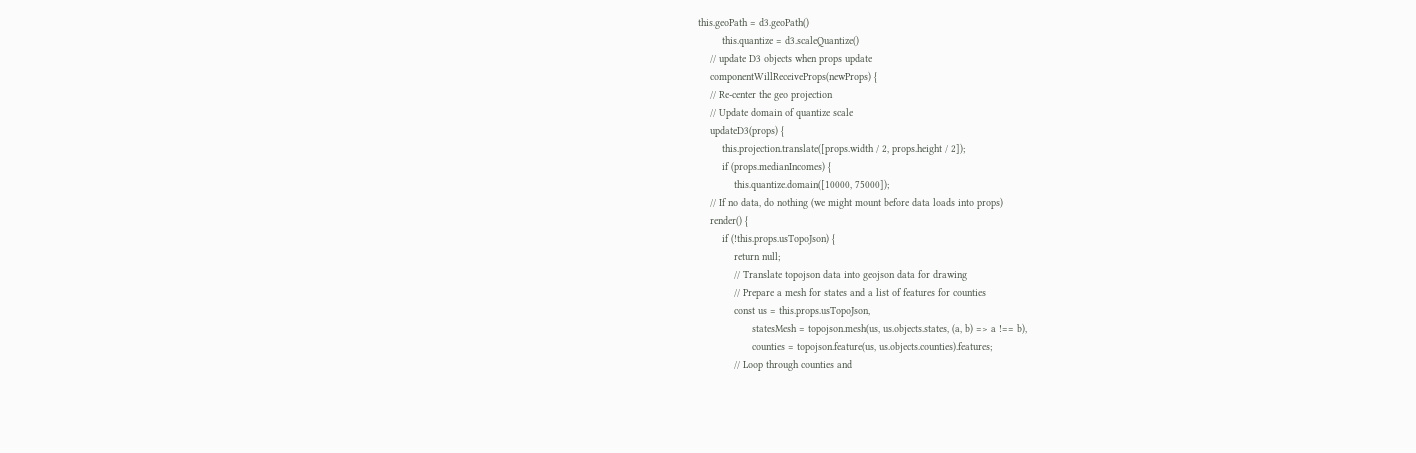this.geoPath = d3.geoPath()
        this.quantize = d3.scaleQuantize()
    // update D3 objects when props update
    componentWillReceiveProps(newProps) {
    // Re-center the geo projection
    // Update domain of quantize scale
    updateD3(props) {
        this.projection.translate([props.width / 2, props.height / 2]);
        if (props.medianIncomes) {
            this.quantize.domain([10000, 75000]);
    // If no data, do nothing (we might mount before data loads into props)
    render() {
        if (!this.props.usTopoJson) {
            return null;
            // Translate topojson data into geojson data for drawing
            // Prepare a mesh for states and a list of features for counties
            const us = this.props.usTopoJson,
                  statesMesh = topojson.mesh(us, us.objects.states, (a, b) => a !== b),
                  counties = topojson.feature(us, us.objects.counties).features;
            // Loop through counties and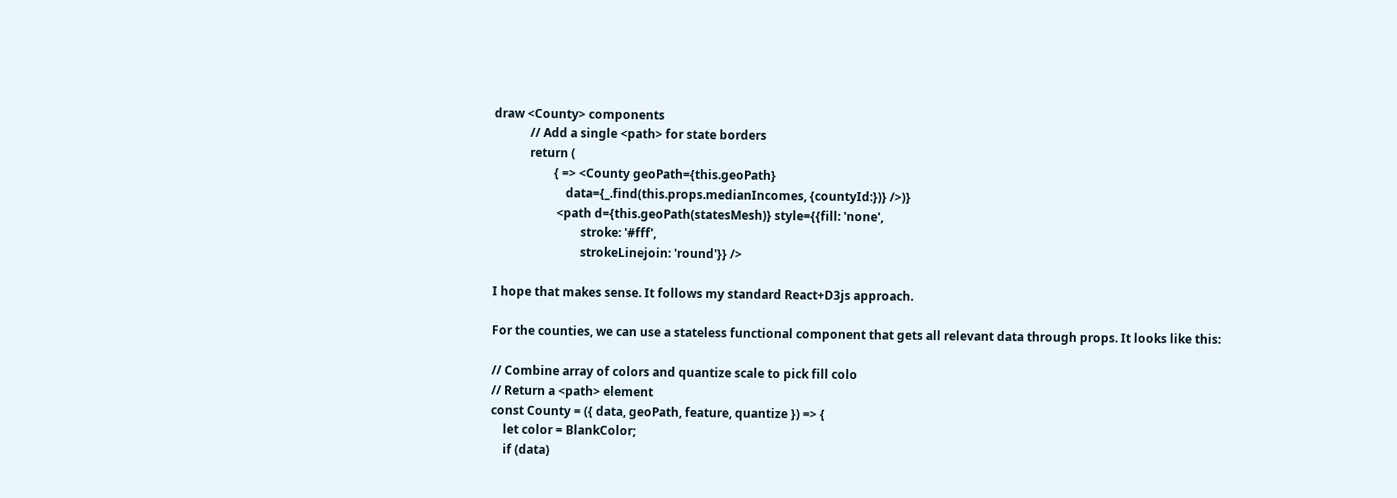draw <County> components
            // Add a single <path> for state borders
            return (
                    { => <County geoPath={this.geoPath}
                        data={_.find(this.props.medianIncomes, {countyId:})} />)}
                     <path d={this.geoPath(statesMesh)} style={{fill: 'none',
                             stroke: '#fff',
                             strokeLinejoin: 'round'}} />

I hope that makes sense. It follows my standard React+D3js approach.

For the counties, we can use a stateless functional component that gets all relevant data through props. It looks like this:

// Combine array of colors and quantize scale to pick fill colo
// Return a <path> element
const County = ({ data, geoPath, feature, quantize }) => {
    let color = BlankColor;
    if (data)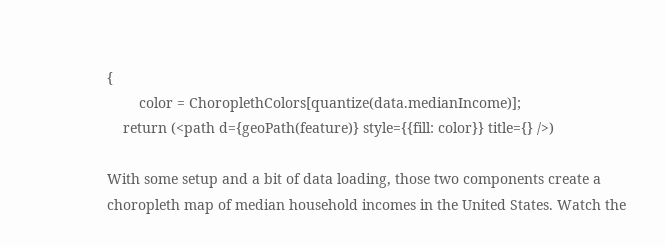{
        color = ChoroplethColors[quantize(data.medianIncome)];
    return (<path d={geoPath(feature)} style={{fill: color}} title={} />)

With some setup and a bit of data loading, those two components create a choropleth map of median household incomes in the United States. Watch the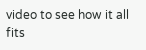video to see how it all fits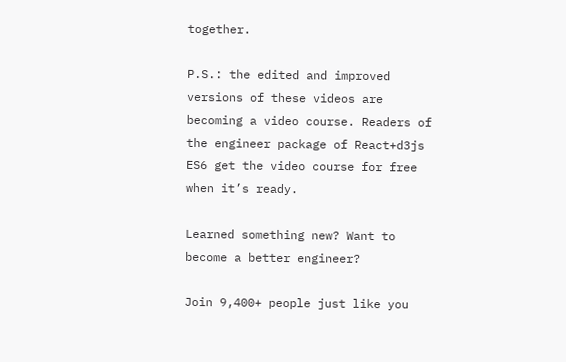together.

P.S.: the edited and improved versions of these videos are becoming a video course. Readers of the engineer package of React+d3js ES6 get the video course for free when it’s ready.

Learned something new? Want to become a better engineer?

Join 9,400+ people just like you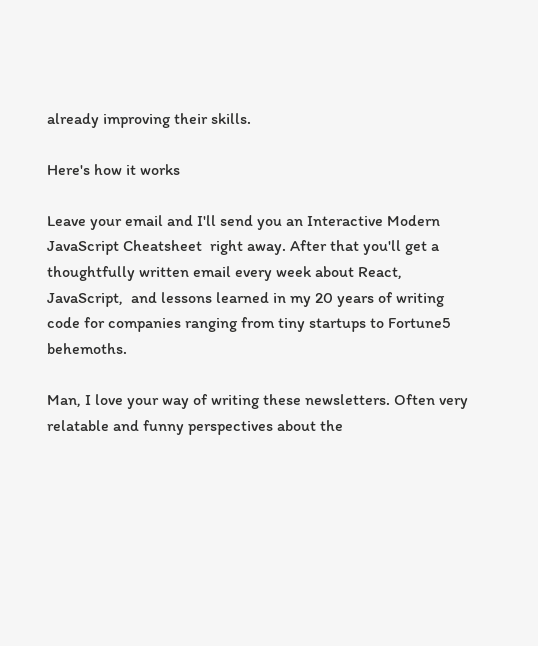already improving their skills.

Here's how it works

Leave your email and I'll send you an Interactive Modern JavaScript Cheatsheet  right away. After that you'll get a thoughtfully written email every week about React, JavaScript,  and lessons learned in my 20 years of writing code for companies ranging from tiny startups to Fortune5 behemoths.

Man, I love your way of writing these newsletters. Often very relatable and funny perspectives about the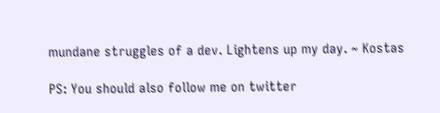mundane struggles of a dev. Lightens up my day. ~ Kostas

PS: You should also follow me on twitter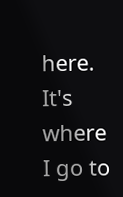here.
It's where I go to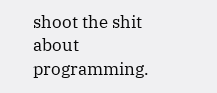shoot the shit about programming.